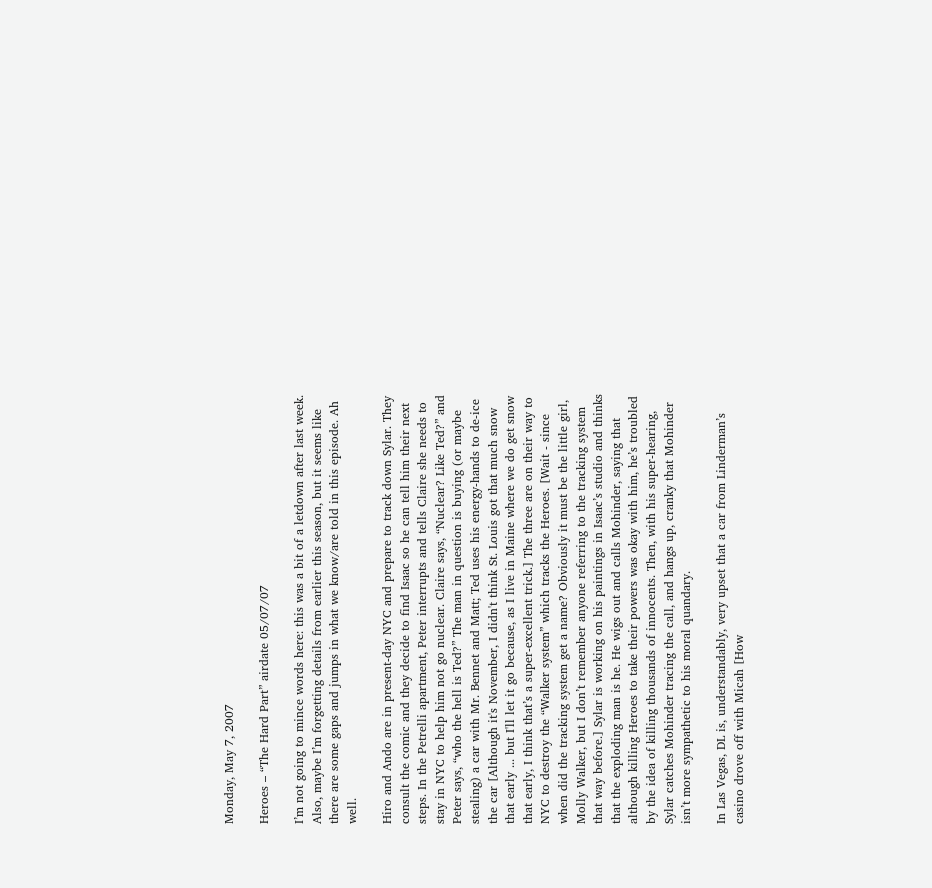Monday, May 7, 2007

Heroes – “The Hard Part” airdate 05/07/07

I’m not going to mince words here: this was a bit of a letdown after last week. Also, maybe I’m forgetting details from earlier this season, but it seems like there are some gaps and jumps in what we know/are told in this episode. Ah well.

Hiro and Ando are in present-day NYC and prepare to track down Sylar. They consult the comic and they decide to find Isaac so he can tell him their next steps. In the Petrelli apartment, Peter interrupts and tells Claire she needs to stay in NYC to help him not go nuclear. Claire says, “Nuclear? Like Ted?” and Peter says, “who the hell is Ted?” The man in question is buying (or maybe stealing) a car with Mr. Bennet and Matt; Ted uses his energy-hands to de-ice the car [Although it's November, I didn't think St. Louis got that much snow that early ... but I'll let it go because, as I live in Maine where we do get snow that early, I think that’s a super-excellent trick.] The three are on their way to NYC to destroy the “Walker system” which tracks the Heroes. [Wait - since when did the tracking system get a name? Obviously it must be the little girl, Molly Walker, but I don’t remember anyone referring to the tracking system that way before.] Sylar is working on his paintings in Isaac’s studio and thinks that the exploding man is he. He wigs out and calls Mohinder, saying that although killing Heroes to take their powers was okay with him, he’s troubled by the idea of killing thousands of innocents. Then, with his super-hearing, Sylar catches Mohinder tracing the call, and hangs up, cranky that Mohinder isn’t more sympathetic to his moral quandary.

In Las Vegas, DL is, understandably, very upset that a car from Linderman’s casino drove off with Micah [How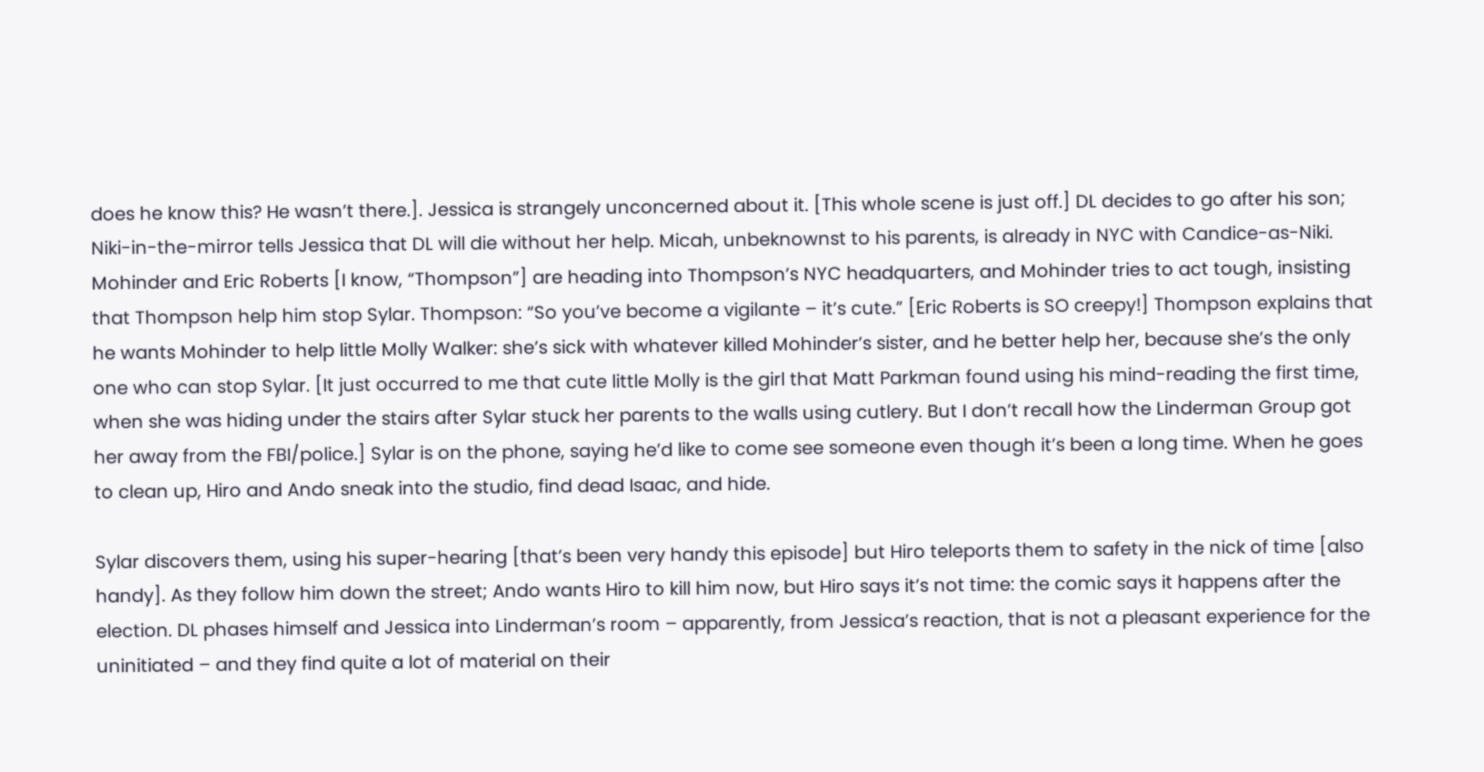does he know this? He wasn’t there.]. Jessica is strangely unconcerned about it. [This whole scene is just off.] DL decides to go after his son; Niki-in-the-mirror tells Jessica that DL will die without her help. Micah, unbeknownst to his parents, is already in NYC with Candice-as-Niki. Mohinder and Eric Roberts [I know, “Thompson”] are heading into Thompson’s NYC headquarters, and Mohinder tries to act tough, insisting that Thompson help him stop Sylar. Thompson: “So you’ve become a vigilante – it’s cute.” [Eric Roberts is SO creepy!] Thompson explains that he wants Mohinder to help little Molly Walker: she’s sick with whatever killed Mohinder’s sister, and he better help her, because she’s the only one who can stop Sylar. [It just occurred to me that cute little Molly is the girl that Matt Parkman found using his mind-reading the first time, when she was hiding under the stairs after Sylar stuck her parents to the walls using cutlery. But I don’t recall how the Linderman Group got her away from the FBI/police.] Sylar is on the phone, saying he’d like to come see someone even though it’s been a long time. When he goes to clean up, Hiro and Ando sneak into the studio, find dead Isaac, and hide.

Sylar discovers them, using his super-hearing [that’s been very handy this episode] but Hiro teleports them to safety in the nick of time [also handy]. As they follow him down the street; Ando wants Hiro to kill him now, but Hiro says it’s not time: the comic says it happens after the election. DL phases himself and Jessica into Linderman’s room – apparently, from Jessica’s reaction, that is not a pleasant experience for the uninitiated – and they find quite a lot of material on their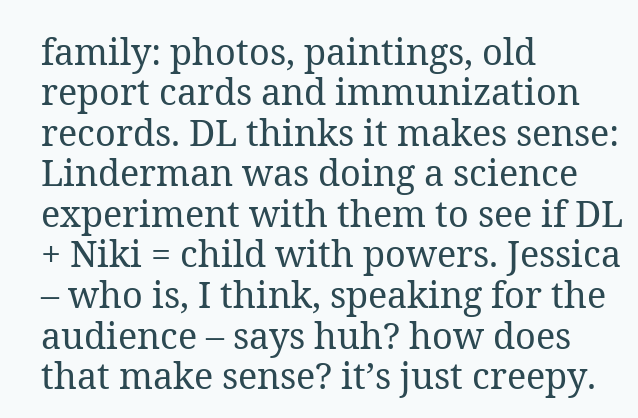family: photos, paintings, old report cards and immunization records. DL thinks it makes sense: Linderman was doing a science experiment with them to see if DL + Niki = child with powers. Jessica – who is, I think, speaking for the audience – says huh? how does that make sense? it’s just creepy.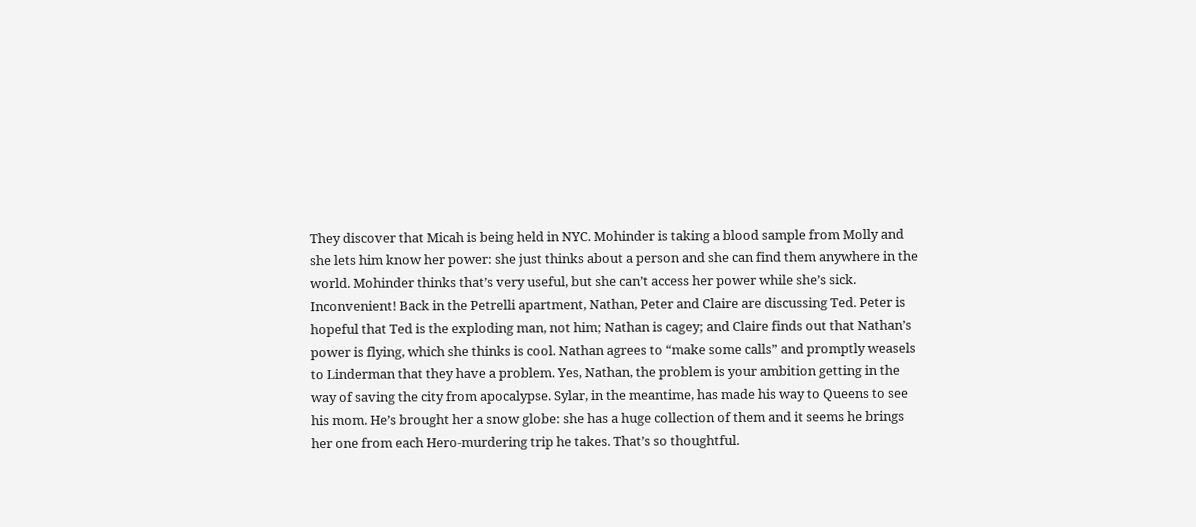They discover that Micah is being held in NYC. Mohinder is taking a blood sample from Molly and she lets him know her power: she just thinks about a person and she can find them anywhere in the world. Mohinder thinks that’s very useful, but she can’t access her power while she’s sick. Inconvenient! Back in the Petrelli apartment, Nathan, Peter and Claire are discussing Ted. Peter is hopeful that Ted is the exploding man, not him; Nathan is cagey; and Claire finds out that Nathan’s power is flying, which she thinks is cool. Nathan agrees to “make some calls” and promptly weasels to Linderman that they have a problem. Yes, Nathan, the problem is your ambition getting in the way of saving the city from apocalypse. Sylar, in the meantime, has made his way to Queens to see his mom. He’s brought her a snow globe: she has a huge collection of them and it seems he brings her one from each Hero-murdering trip he takes. That’s so thoughtful.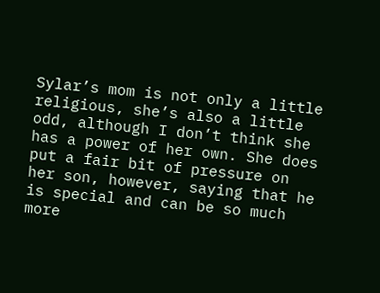Sylar’s mom is not only a little religious, she’s also a little odd, although I don’t think she has a power of her own. She does put a fair bit of pressure on her son, however, saying that he is special and can be so much more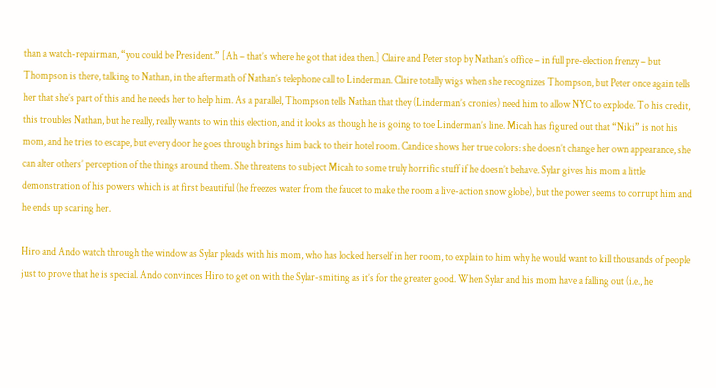than a watch-repairman, “you could be President.” [Ah – that’s where he got that idea then.] Claire and Peter stop by Nathan’s office – in full pre-election frenzy – but Thompson is there, talking to Nathan, in the aftermath of Nathan’s telephone call to Linderman. Claire totally wigs when she recognizes Thompson, but Peter once again tells her that she’s part of this and he needs her to help him. As a parallel, Thompson tells Nathan that they (Linderman’s cronies) need him to allow NYC to explode. To his credit, this troubles Nathan, but he really, really wants to win this election, and it looks as though he is going to toe Linderman’s line. Micah has figured out that “Niki” is not his mom, and he tries to escape, but every door he goes through brings him back to their hotel room. Candice shows her true colors: she doesn’t change her own appearance, she can alter others’ perception of the things around them. She threatens to subject Micah to some truly horrific stuff if he doesn’t behave. Sylar gives his mom a little demonstration of his powers which is at first beautiful (he freezes water from the faucet to make the room a live-action snow globe), but the power seems to corrupt him and he ends up scaring her.

Hiro and Ando watch through the window as Sylar pleads with his mom, who has locked herself in her room, to explain to him why he would want to kill thousands of people just to prove that he is special. Ando convinces Hiro to get on with the Sylar-smiting as it’s for the greater good. When Sylar and his mom have a falling out (i.e., he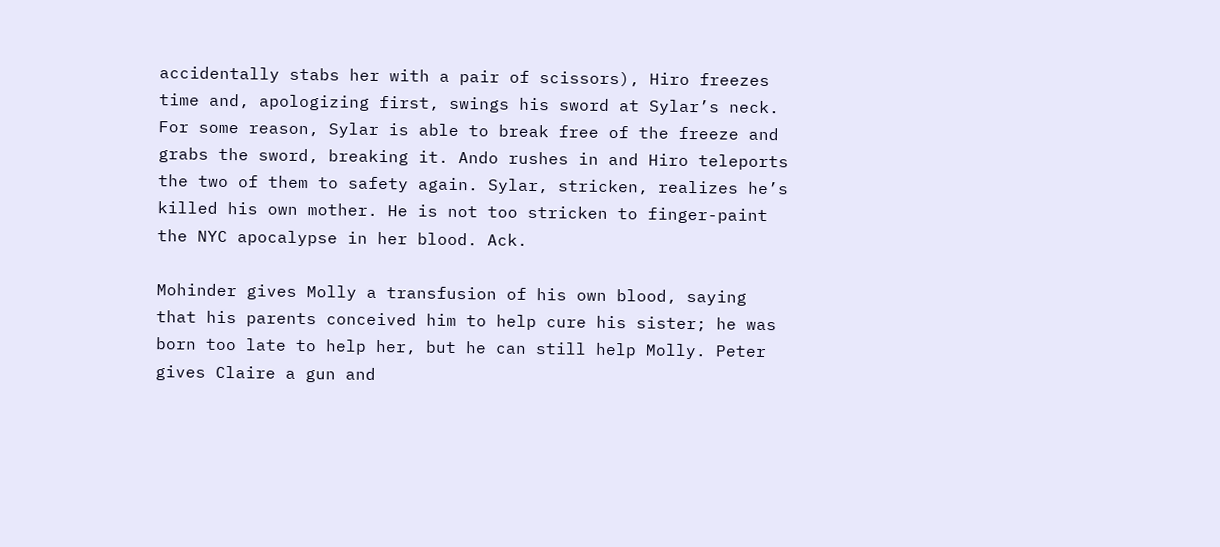accidentally stabs her with a pair of scissors), Hiro freezes time and, apologizing first, swings his sword at Sylar’s neck. For some reason, Sylar is able to break free of the freeze and grabs the sword, breaking it. Ando rushes in and Hiro teleports the two of them to safety again. Sylar, stricken, realizes he’s killed his own mother. He is not too stricken to finger-paint the NYC apocalypse in her blood. Ack.

Mohinder gives Molly a transfusion of his own blood, saying that his parents conceived him to help cure his sister; he was born too late to help her, but he can still help Molly. Peter gives Claire a gun and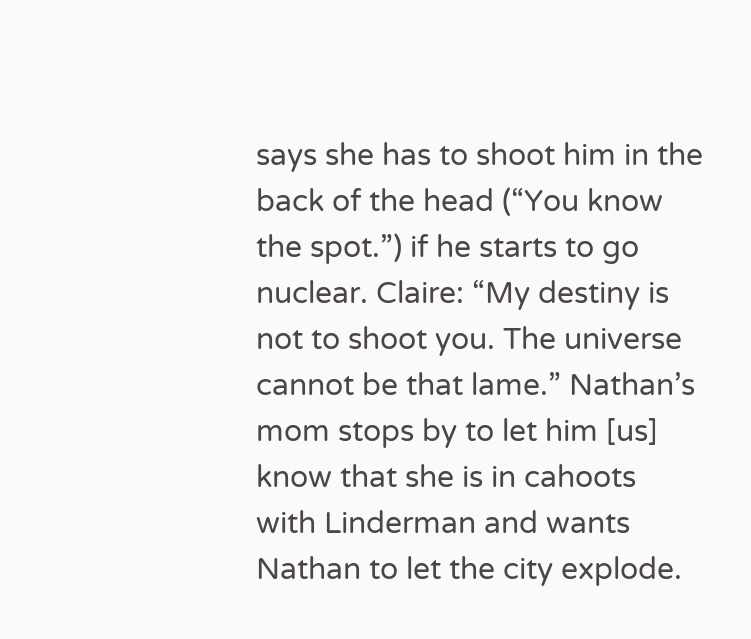says she has to shoot him in the back of the head (“You know the spot.”) if he starts to go nuclear. Claire: “My destiny is not to shoot you. The universe cannot be that lame.” Nathan’s mom stops by to let him [us] know that she is in cahoots with Linderman and wants Nathan to let the city explode.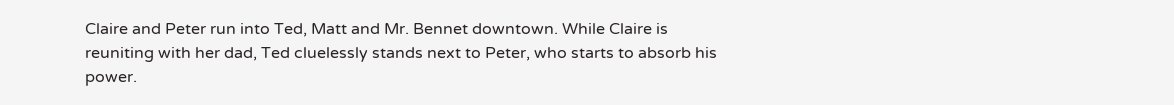Claire and Peter run into Ted, Matt and Mr. Bennet downtown. While Claire is reuniting with her dad, Ted cluelessly stands next to Peter, who starts to absorb his power.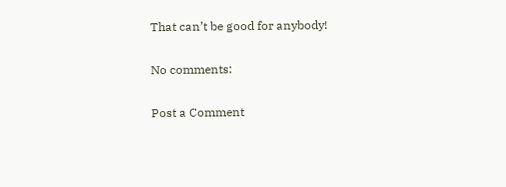That can’t be good for anybody!

No comments:

Post a Comment